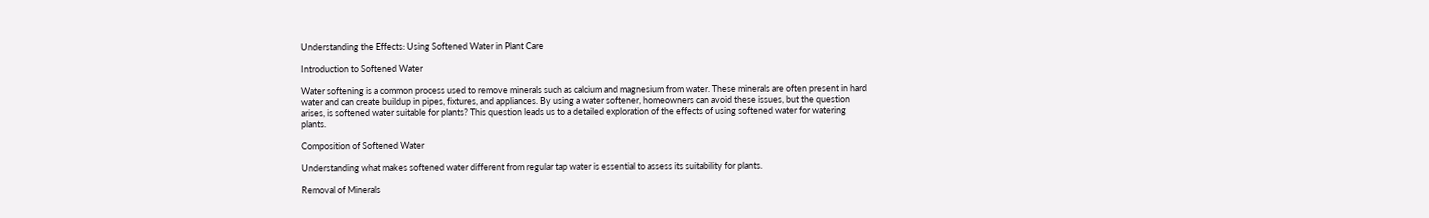Understanding the Effects: Using Softened Water in Plant Care

Introduction to Softened Water

Water softening is a common process used to remove minerals such as calcium and magnesium from water. These minerals are often present in hard water and can create buildup in pipes, fixtures, and appliances. By using a water softener, homeowners can avoid these issues, but the question arises, is softened water suitable for plants? This question leads us to a detailed exploration of the effects of using softened water for watering plants.

Composition of Softened Water

Understanding what makes softened water different from regular tap water is essential to assess its suitability for plants.

Removal of Minerals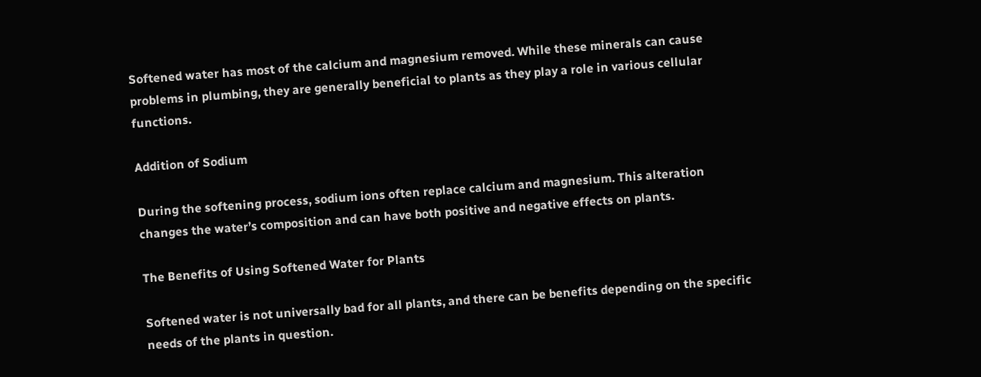Softened water has most of the calcium and magnesium removed. While these minerals can cause problems in plumbing, they are generally beneficial to plants as they play a role in various cellular functions.

Addition of Sodium

During the softening process, sodium ions often replace calcium and magnesium. This alteration changes the water’s composition and can have both positive and negative effects on plants.

The Benefits of Using Softened Water for Plants

Softened water is not universally bad for all plants, and there can be benefits depending on the specific needs of the plants in question.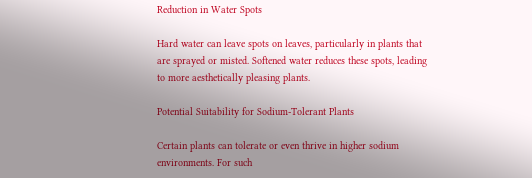Reduction in Water Spots

Hard water can leave spots on leaves, particularly in plants that are sprayed or misted. Softened water reduces these spots, leading to more aesthetically pleasing plants.

Potential Suitability for Sodium-Tolerant Plants

Certain plants can tolerate or even thrive in higher sodium environments. For such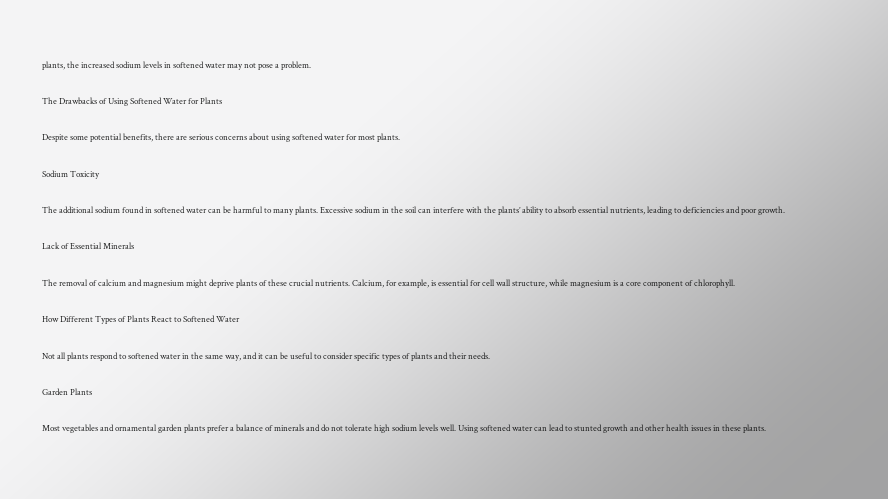plants, the increased sodium levels in softened water may not pose a problem.

The Drawbacks of Using Softened Water for Plants

Despite some potential benefits, there are serious concerns about using softened water for most plants.

Sodium Toxicity

The additional sodium found in softened water can be harmful to many plants. Excessive sodium in the soil can interfere with the plants’ ability to absorb essential nutrients, leading to deficiencies and poor growth.

Lack of Essential Minerals

The removal of calcium and magnesium might deprive plants of these crucial nutrients. Calcium, for example, is essential for cell wall structure, while magnesium is a core component of chlorophyll.

How Different Types of Plants React to Softened Water

Not all plants respond to softened water in the same way, and it can be useful to consider specific types of plants and their needs.

Garden Plants

Most vegetables and ornamental garden plants prefer a balance of minerals and do not tolerate high sodium levels well. Using softened water can lead to stunted growth and other health issues in these plants.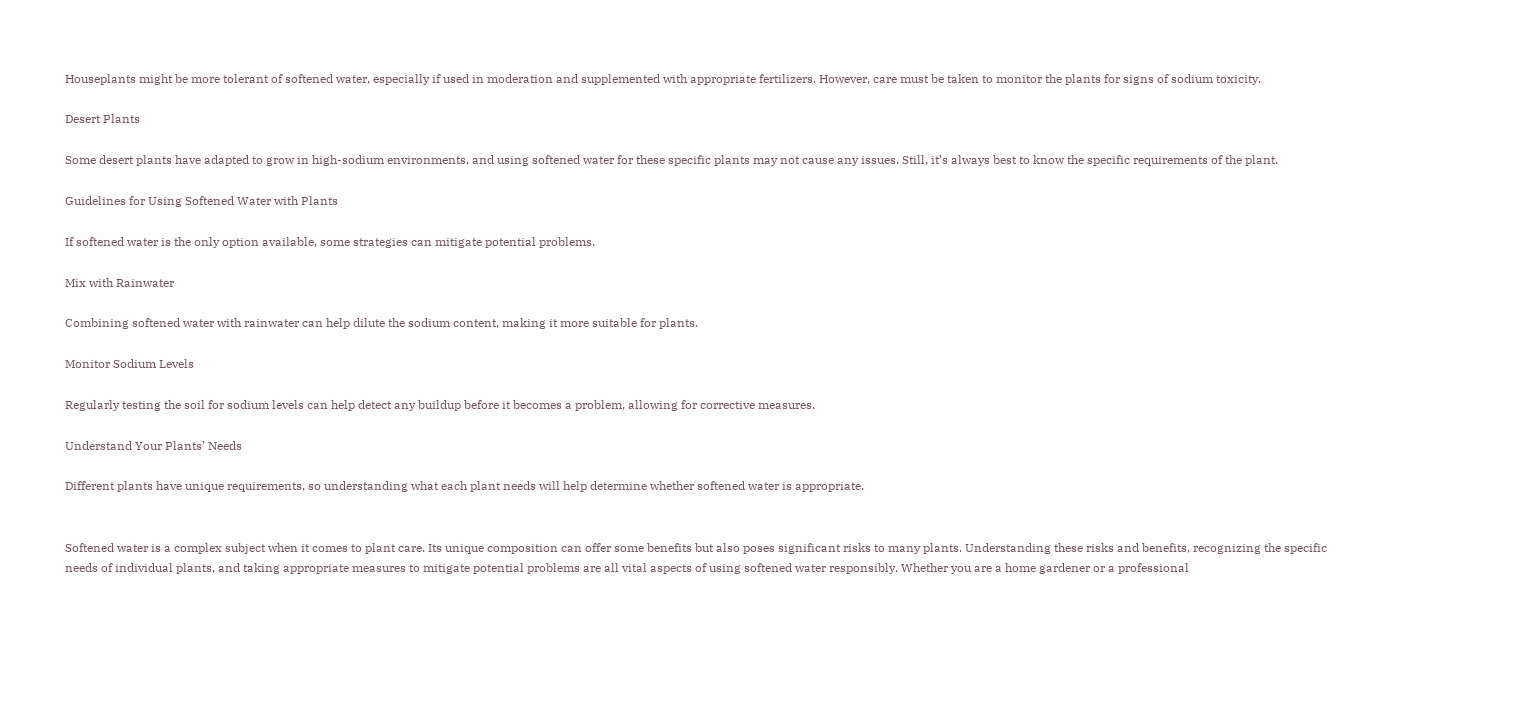Houseplants might be more tolerant of softened water, especially if used in moderation and supplemented with appropriate fertilizers. However, care must be taken to monitor the plants for signs of sodium toxicity.

Desert Plants

Some desert plants have adapted to grow in high-sodium environments, and using softened water for these specific plants may not cause any issues. Still, it’s always best to know the specific requirements of the plant.

Guidelines for Using Softened Water with Plants

If softened water is the only option available, some strategies can mitigate potential problems.

Mix with Rainwater

Combining softened water with rainwater can help dilute the sodium content, making it more suitable for plants.

Monitor Sodium Levels

Regularly testing the soil for sodium levels can help detect any buildup before it becomes a problem, allowing for corrective measures.

Understand Your Plants’ Needs

Different plants have unique requirements, so understanding what each plant needs will help determine whether softened water is appropriate.


Softened water is a complex subject when it comes to plant care. Its unique composition can offer some benefits but also poses significant risks to many plants. Understanding these risks and benefits, recognizing the specific needs of individual plants, and taking appropriate measures to mitigate potential problems are all vital aspects of using softened water responsibly. Whether you are a home gardener or a professional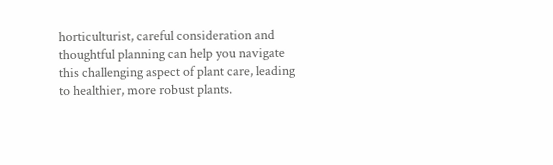horticulturist, careful consideration and thoughtful planning can help you navigate this challenging aspect of plant care, leading to healthier, more robust plants.